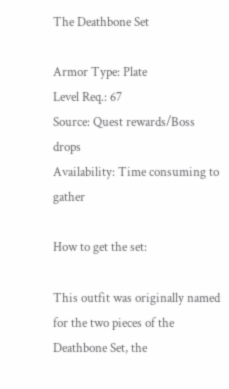The Deathbone Set

Armor Type: Plate
Level Req.: 67
Source: Quest rewards/Boss drops
Availability: Time consuming to gather

How to get the set:

This outfit was originally named for the two pieces of the Deathbone Set, the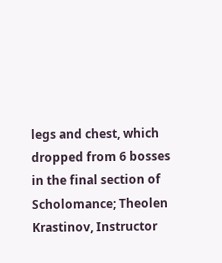legs and chest, which dropped from 6 bosses in the final section of Scholomance; Theolen Krastinov, Instructor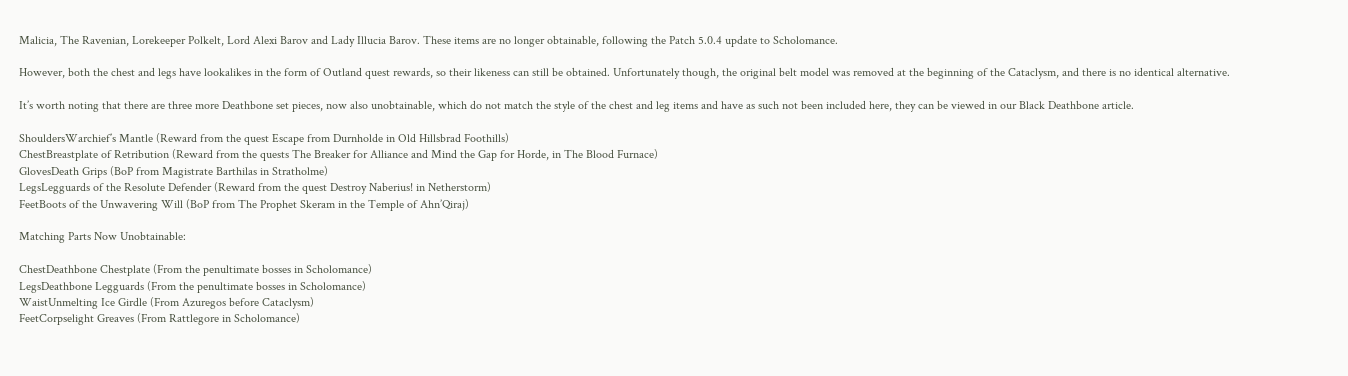Malicia, The Ravenian, Lorekeeper Polkelt, Lord Alexi Barov and Lady Illucia Barov. These items are no longer obtainable, following the Patch 5.0.4 update to Scholomance.

However, both the chest and legs have lookalikes in the form of Outland quest rewards, so their likeness can still be obtained. Unfortunately though, the original belt model was removed at the beginning of the Cataclysm, and there is no identical alternative.

It’s worth noting that there are three more Deathbone set pieces, now also unobtainable, which do not match the style of the chest and leg items and have as such not been included here, they can be viewed in our Black Deathbone article.

ShouldersWarchief’s Mantle (Reward from the quest Escape from Durnholde in Old Hillsbrad Foothills)
ChestBreastplate of Retribution (Reward from the quests The Breaker for Alliance and Mind the Gap for Horde, in The Blood Furnace)
GlovesDeath Grips (BoP from Magistrate Barthilas in Stratholme)
LegsLegguards of the Resolute Defender (Reward from the quest Destroy Naberius! in Netherstorm)
FeetBoots of the Unwavering Will (BoP from The Prophet Skeram in the Temple of Ahn’Qiraj)

Matching Parts Now Unobtainable:

ChestDeathbone Chestplate (From the penultimate bosses in Scholomance)
LegsDeathbone Legguards (From the penultimate bosses in Scholomance)
WaistUnmelting Ice Girdle (From Azuregos before Cataclysm)
FeetCorpselight Greaves (From Rattlegore in Scholomance)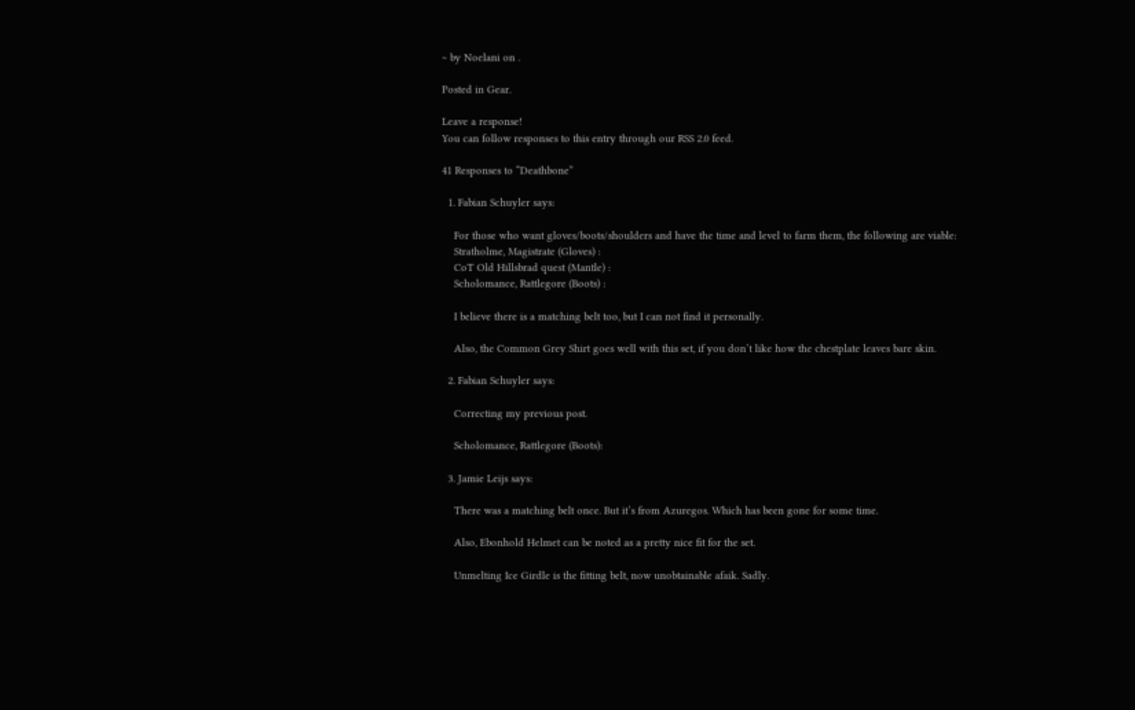~ by Noelani on .

Posted in Gear.

Leave a response!
You can follow responses to this entry through our RSS 2.0 feed.

41 Responses to “Deathbone”

  1. Fabian Schuyler says:

    For those who want gloves/boots/shoulders and have the time and level to farm them, the following are viable:
    Stratholme, Magistrate (Gloves) :
    CoT Old Hillsbrad quest (Mantle) :
    Scholomance, Rattlegore (Boots) :

    I believe there is a matching belt too, but I can not find it personally.

    Also, the Common Grey Shirt goes well with this set, if you don’t like how the chestplate leaves bare skin.

  2. Fabian Schuyler says:

    Correcting my previous post.

    Scholomance, Rattlegore (Boots):

  3. Jamie Leijs says:

    There was a matching belt once. But it’s from Azuregos. Which has been gone for some time.

    Also, Ebonhold Helmet can be noted as a pretty nice fit for the set.

    Unmelting Ice Girdle is the fitting belt, now unobtainable afaik. Sadly.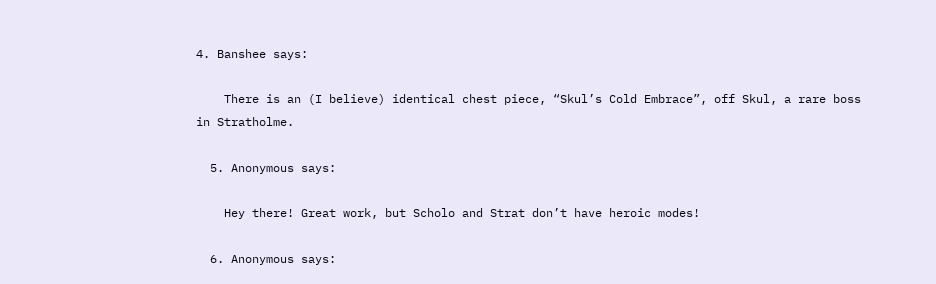4. Banshee says:

    There is an (I believe) identical chest piece, “Skul’s Cold Embrace”, off Skul, a rare boss in Stratholme.

  5. Anonymous says:

    Hey there! Great work, but Scholo and Strat don’t have heroic modes!

  6. Anonymous says: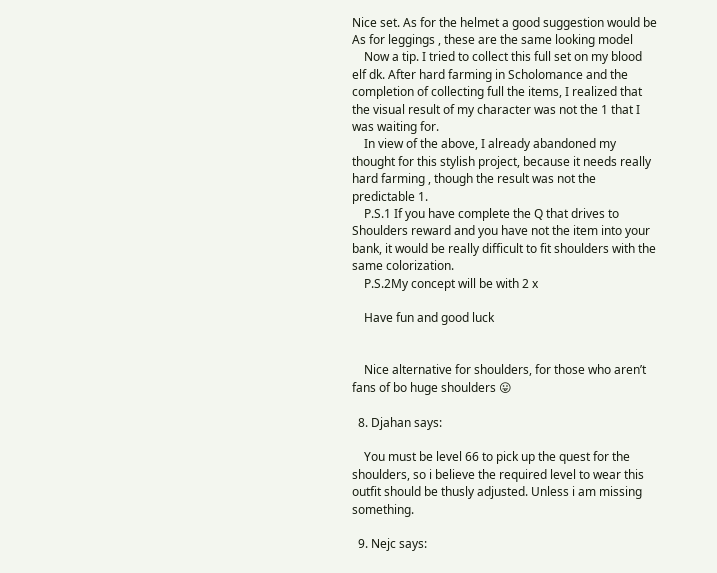Nice set. As for the helmet a good suggestion would be As for leggings , these are the same looking model
    Now a tip. I tried to collect this full set on my blood elf dk. After hard farming in Scholomance and the completion of collecting full the items, I realized that the visual result of my character was not the 1 that I was waiting for.
    In view of the above, I already abandoned my thought for this stylish project, because it needs really hard farming , though the result was not the predictable 1.
    P.S.1 If you have complete the Q that drives to Shoulders reward and you have not the item into your bank, it would be really difficult to fit shoulders with the same colorization.
    P.S.2My concept will be with 2 x

    Have fun and good luck


    Nice alternative for shoulders, for those who aren’t fans of bo huge shoulders 😛

  8. Djahan says:

    You must be level 66 to pick up the quest for the shoulders, so i believe the required level to wear this outfit should be thusly adjusted. Unless i am missing something.

  9. Nejc says: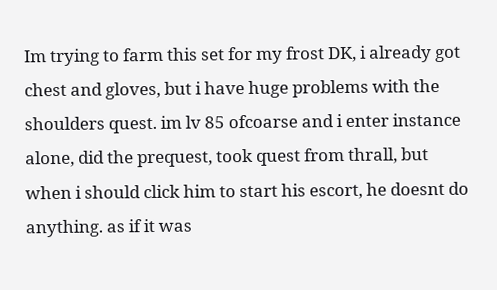Im trying to farm this set for my frost DK, i already got chest and gloves, but i have huge problems with the shoulders quest. im lv 85 ofcoarse and i enter instance alone, did the prequest, took quest from thrall, but when i should click him to start his escort, he doesnt do anything. as if it was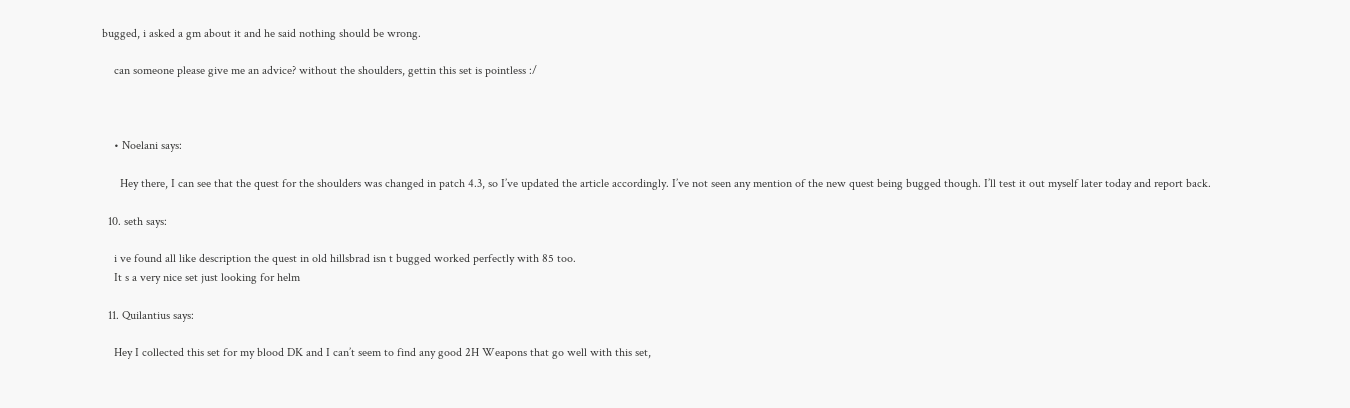bugged, i asked a gm about it and he said nothing should be wrong.

    can someone please give me an advice? without the shoulders, gettin this set is pointless :/



    • Noelani says:

      Hey there, I can see that the quest for the shoulders was changed in patch 4.3, so I’ve updated the article accordingly. I’ve not seen any mention of the new quest being bugged though. I’ll test it out myself later today and report back.

  10. seth says:

    i ve found all like description the quest in old hillsbrad isn t bugged worked perfectly with 85 too.
    It s a very nice set just looking for helm

  11. Quilantius says:

    Hey I collected this set for my blood DK and I can’t seem to find any good 2H Weapons that go well with this set,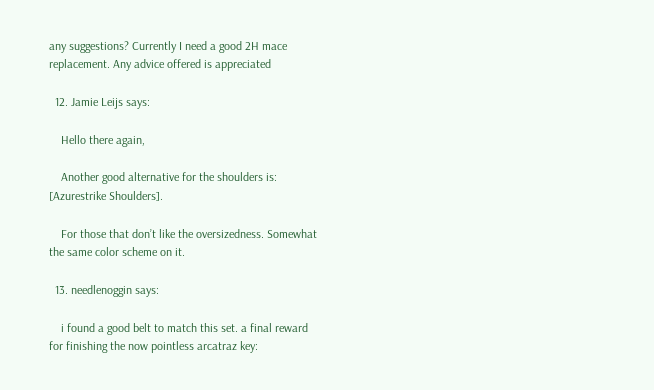any suggestions? Currently I need a good 2H mace replacement. Any advice offered is appreciated

  12. Jamie Leijs says:

    Hello there again,

    Another good alternative for the shoulders is: [Azurestrike Shoulders].

    For those that don’t like the oversizedness. Somewhat the same color scheme on it.

  13. needlenoggin says:

    i found a good belt to match this set. a final reward for finishing the now pointless arcatraz key: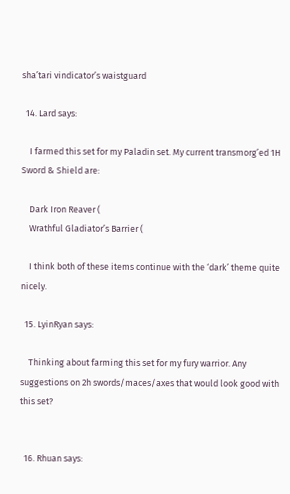sha’tari vindicator’s waistguard

  14. Lard says:

    I farmed this set for my Paladin set. My current transmorg’ed 1H Sword & Shield are:

    Dark Iron Reaver (
    Wrathful Gladiator’s Barrier (

    I think both of these items continue with the ‘dark’ theme quite nicely.

  15. LyinRyan says:

    Thinking about farming this set for my fury warrior. Any suggestions on 2h swords/maces/axes that would look good with this set?


  16. Rhuan says: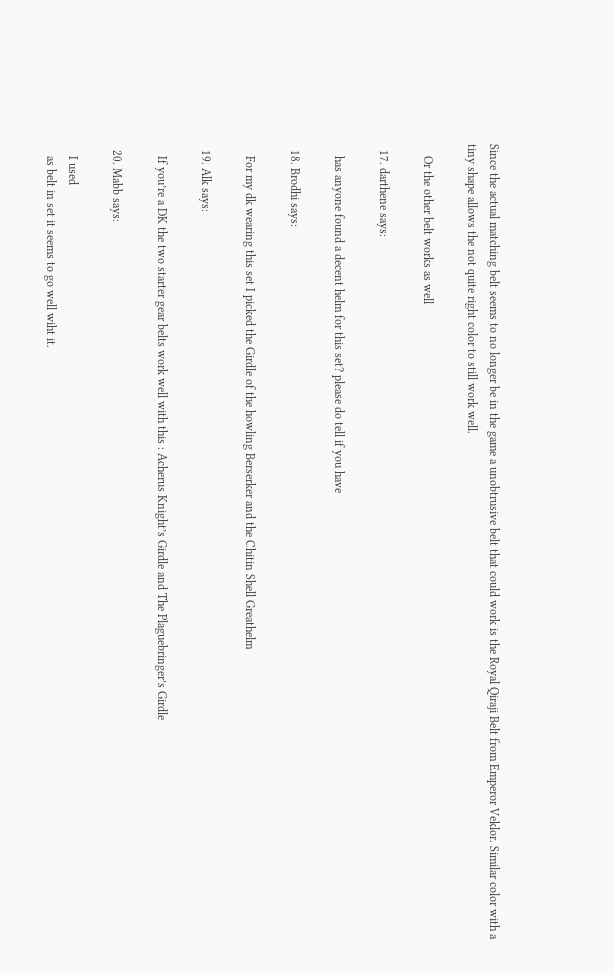Since the actual matching belt seems to no longer be in the game a unobtrusive belt that could work is the Royal Qiraji Belt from Emperor Veklor. Similar color with a tiny shape allows the not quite right color to still work well.

    Or the other belt works as well

  17. darthene says:

    has anyone found a decent helm for this set? please do tell if you have

  18. Brodhi says:

    For my dk wearing this set I picked the Girdle of the howling Berserker and the Chitin Shell Greathelm

  19. Alk says:

    If you’re a DK the two starter gear belts work well with this : Acherus Knight’s Girdle and The Plaguebringer’s Girdle

  20. Mabb says:

    I used
    as belt in set it seems to go well wiht it.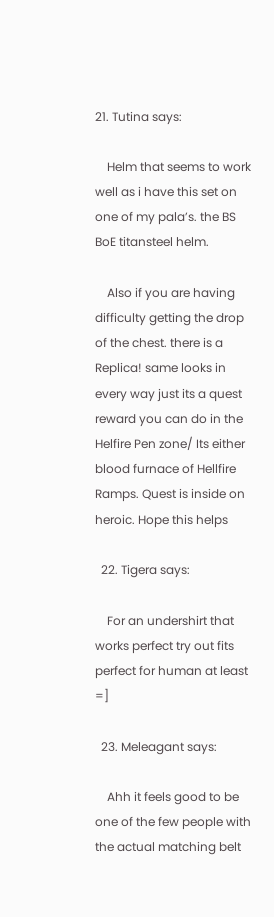21. Tutina says:

    Helm that seems to work well as i have this set on one of my pala’s. the BS BoE titansteel helm.

    Also if you are having difficulty getting the drop of the chest. there is a Replica! same looks in every way just its a quest reward you can do in the Helfire Pen zone/ Its either blood furnace of Hellfire Ramps. Quest is inside on heroic. Hope this helps

  22. Tigera says:

    For an undershirt that works perfect try out fits perfect for human at least =]

  23. Meleagant says:

    Ahh it feels good to be one of the few people with the actual matching belt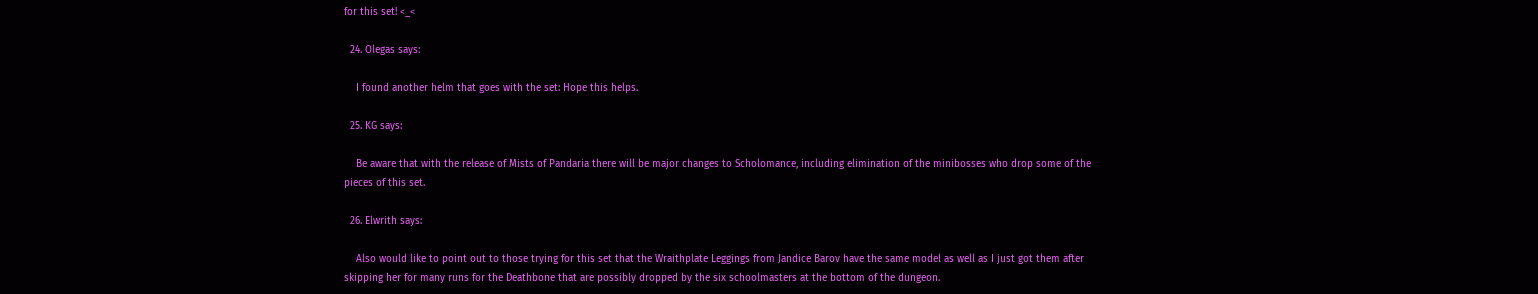for this set! <_<

  24. Olegas says:

    I found another helm that goes with the set: Hope this helps.

  25. KG says:

    Be aware that with the release of Mists of Pandaria there will be major changes to Scholomance, including elimination of the minibosses who drop some of the pieces of this set.

  26. Elwrith says:

    Also would like to point out to those trying for this set that the Wraithplate Leggings from Jandice Barov have the same model as well as I just got them after skipping her for many runs for the Deathbone that are possibly dropped by the six schoolmasters at the bottom of the dungeon.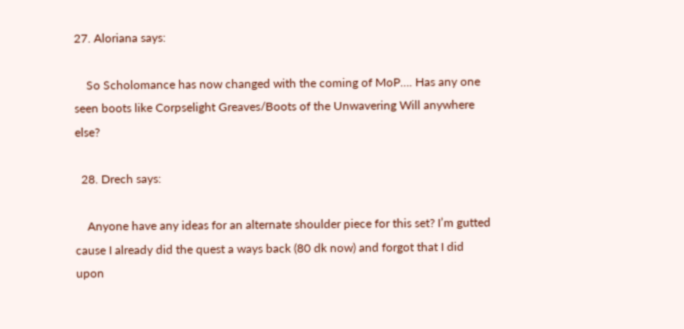27. Aloriana says:

    So Scholomance has now changed with the coming of MoP…. Has any one seen boots like Corpselight Greaves/Boots of the Unwavering Will anywhere else?

  28. Drech says:

    Anyone have any ideas for an alternate shoulder piece for this set? I’m gutted cause I already did the quest a ways back (80 dk now) and forgot that I did upon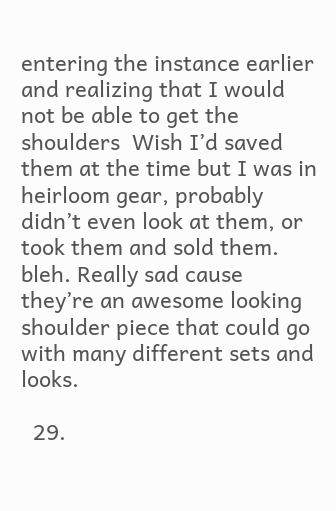entering the instance earlier and realizing that I would not be able to get the shoulders  Wish I’d saved them at the time but I was in heirloom gear, probably didn’t even look at them, or took them and sold them. bleh. Really sad cause they’re an awesome looking shoulder piece that could go with many different sets and looks.

  29.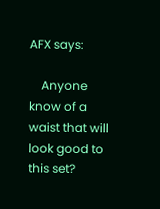AFX says:

    Anyone know of a waist that will look good to this set?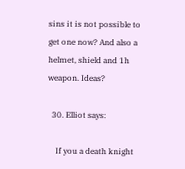sins it is not possible to get one now? And also a helmet, shield and 1h weapon. Ideas?

  30. Elliot says:

    If you a death knight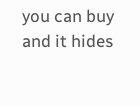you can buy and it hides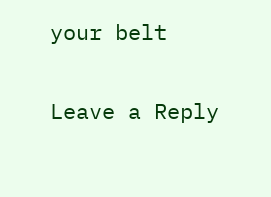your belt

Leave a Reply